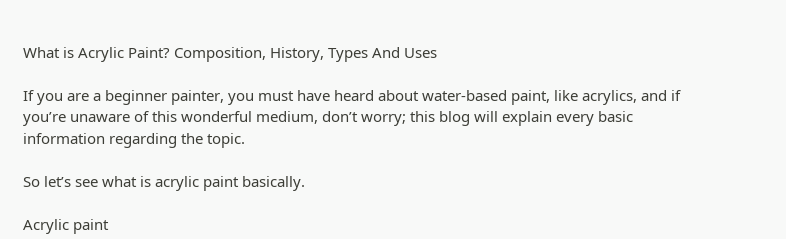What is Acrylic Paint? Composition, History, Types And Uses

If you are a beginner painter, you must have heard about water-based paint, like acrylics, and if you’re unaware of this wonderful medium, don’t worry; this blog will explain every basic information regarding the topic.

So let’s see what is acrylic paint basically.

Acrylic paint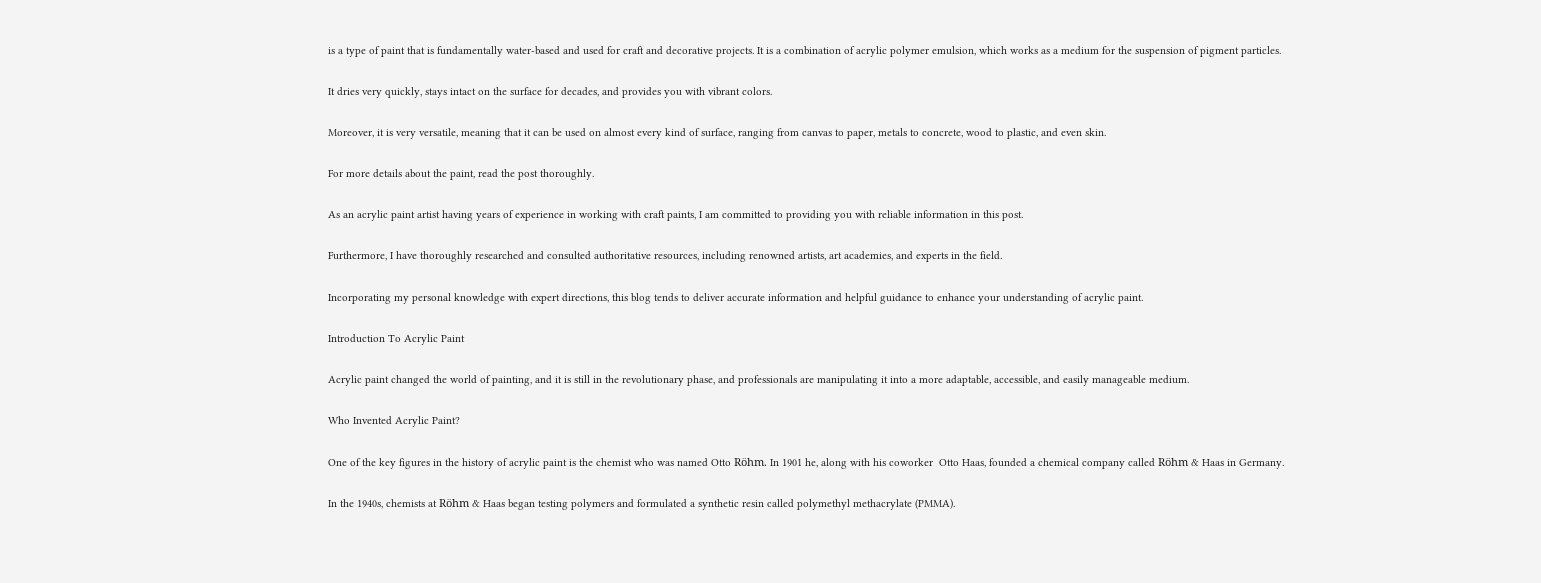is a type of paint that is fundamentally water-based and used for craft and decorative projects. It is a combination of acrylic polymer emulsion, which works as a medium for the suspension of pigment particles.

It dries very quickly, stays intact on the surface for decades, and provides you with vibrant colors.

Moreover, it is very versatile, meaning that it can be used on almost every kind of surface, ranging from canvas to paper, metals to concrete, wood to plastic, and even skin.

For more details about the paint, read the post thoroughly.

As an acrylic paint artist having years of experience in working with craft paints, I am committed to providing you with reliable information in this post.

Furthermore, I have thoroughly researched and consulted authoritative resources, including renowned artists, art academies, and experts in the field.

Incorporating my personal knowledge with expert directions, this blog tends to deliver accurate information and helpful guidance to enhance your understanding of acrylic paint.

Introduction To Acrylic Paint

Acrylic paint changed the world of painting, and it is still in the revolutionary phase, and professionals are manipulating it into a more adaptable, accessible, and easily manageable medium.

Who Invented Acrylic Paint?

One of the key figures in the history of acrylic paint is the chemist who was named Otto Röhm. In 1901 he, along with his coworker  Otto Haas, founded a chemical company called Röhm & Haas in Germany.

In the 1940s, chemists at Röhm & Haas began testing polymers and formulated a synthetic resin called polymethyl methacrylate (PMMA).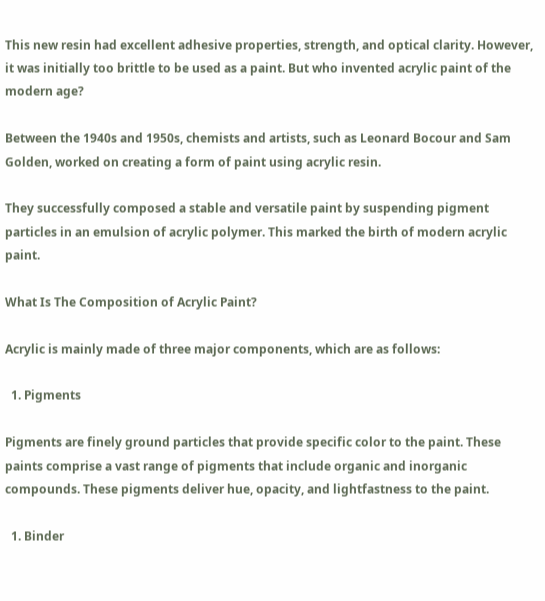This new resin had excellent adhesive properties, strength, and optical clarity. However, it was initially too brittle to be used as a paint. But who invented acrylic paint of the modern age?

Between the 1940s and 1950s, chemists and artists, such as Leonard Bocour and Sam Golden, worked on creating a form of paint using acrylic resin.

They successfully composed a stable and versatile paint by suspending pigment particles in an emulsion of acrylic polymer. This marked the birth of modern acrylic paint.

What Is The Composition of Acrylic Paint?

Acrylic is mainly made of three major components, which are as follows:

  1. Pigments

Pigments are finely ground particles that provide specific color to the paint. These paints comprise a vast range of pigments that include organic and inorganic compounds. These pigments deliver hue, opacity, and lightfastness to the paint.

  1. Binder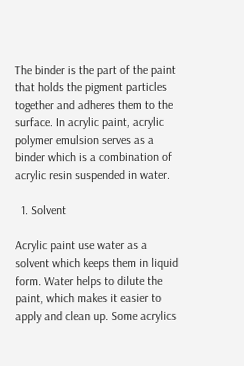The binder is the part of the paint that holds the pigment particles together and adheres them to the surface. In acrylic paint, acrylic polymer emulsion serves as a binder which is a combination of acrylic resin suspended in water.

  1. Solvent

Acrylic paint use water as a solvent which keeps them in liquid form. Water helps to dilute the paint, which makes it easier to apply and clean up. Some acrylics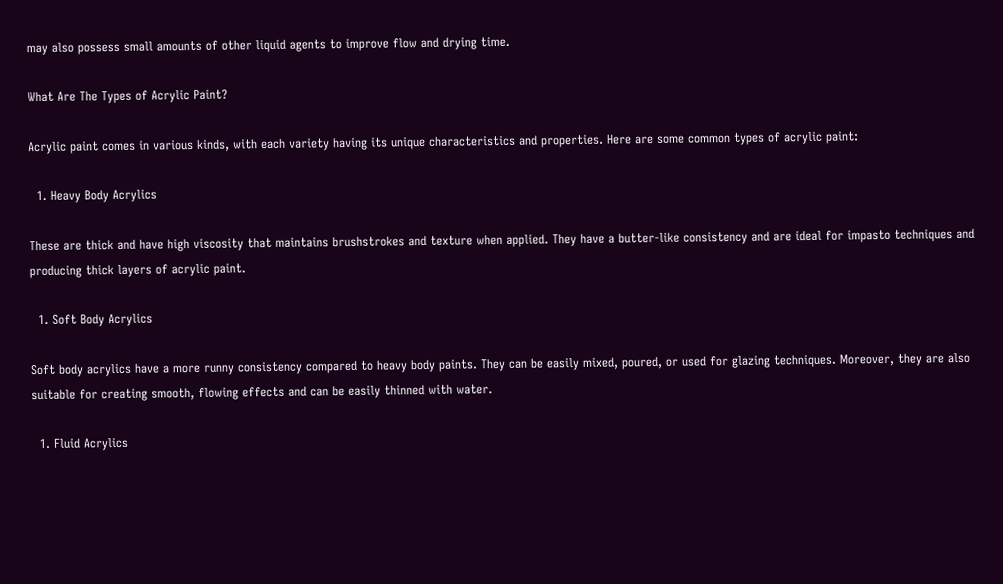may also possess small amounts of other liquid agents to improve flow and drying time.

What Are The Types of Acrylic Paint?

Acrylic paint comes in various kinds, with each variety having its unique characteristics and properties. Here are some common types of acrylic paint:

  1. Heavy Body Acrylics

These are thick and have high viscosity that maintains brushstrokes and texture when applied. They have a butter-like consistency and are ideal for impasto techniques and producing thick layers of acrylic paint.

  1. Soft Body Acrylics

Soft body acrylics have a more runny consistency compared to heavy body paints. They can be easily mixed, poured, or used for glazing techniques. Moreover, they are also suitable for creating smooth, flowing effects and can be easily thinned with water.

  1. Fluid Acrylics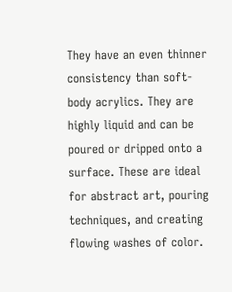They have an even thinner consistency than soft-body acrylics. They are highly liquid and can be poured or dripped onto a surface. These are ideal for abstract art, pouring techniques, and creating flowing washes of color.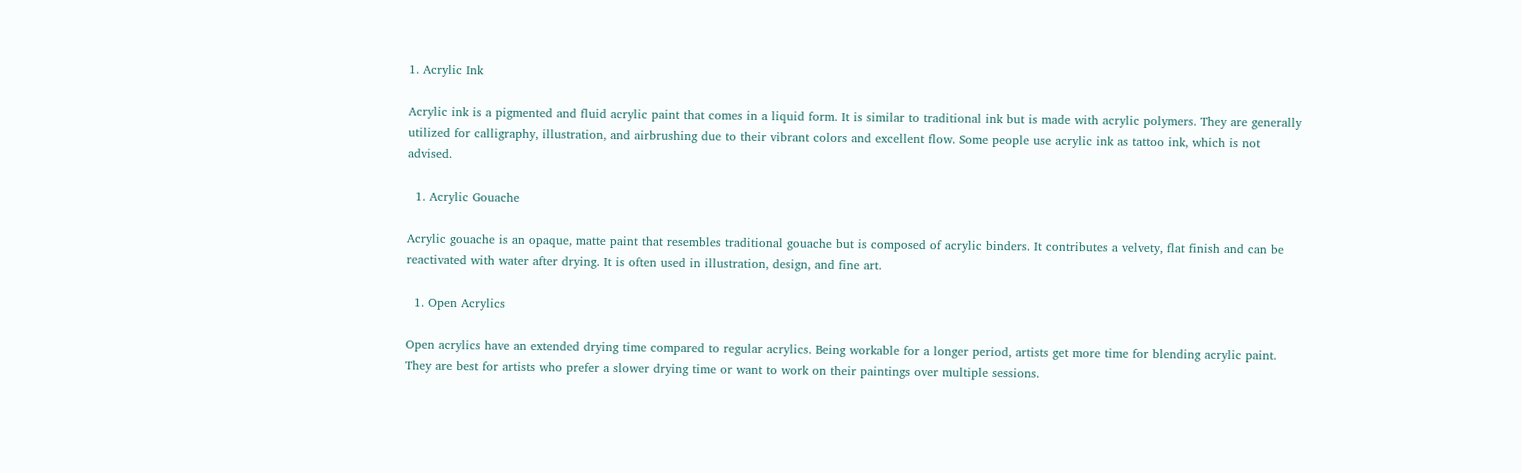1. Acrylic Ink

Acrylic ink is a pigmented and fluid acrylic paint that comes in a liquid form. It is similar to traditional ink but is made with acrylic polymers. They are generally utilized for calligraphy, illustration, and airbrushing due to their vibrant colors and excellent flow. Some people use acrylic ink as tattoo ink, which is not advised.

  1. Acrylic Gouache

Acrylic gouache is an opaque, matte paint that resembles traditional gouache but is composed of acrylic binders. It contributes a velvety, flat finish and can be reactivated with water after drying. It is often used in illustration, design, and fine art.

  1. Open Acrylics

Open acrylics have an extended drying time compared to regular acrylics. Being workable for a longer period, artists get more time for blending acrylic paint. They are best for artists who prefer a slower drying time or want to work on their paintings over multiple sessions.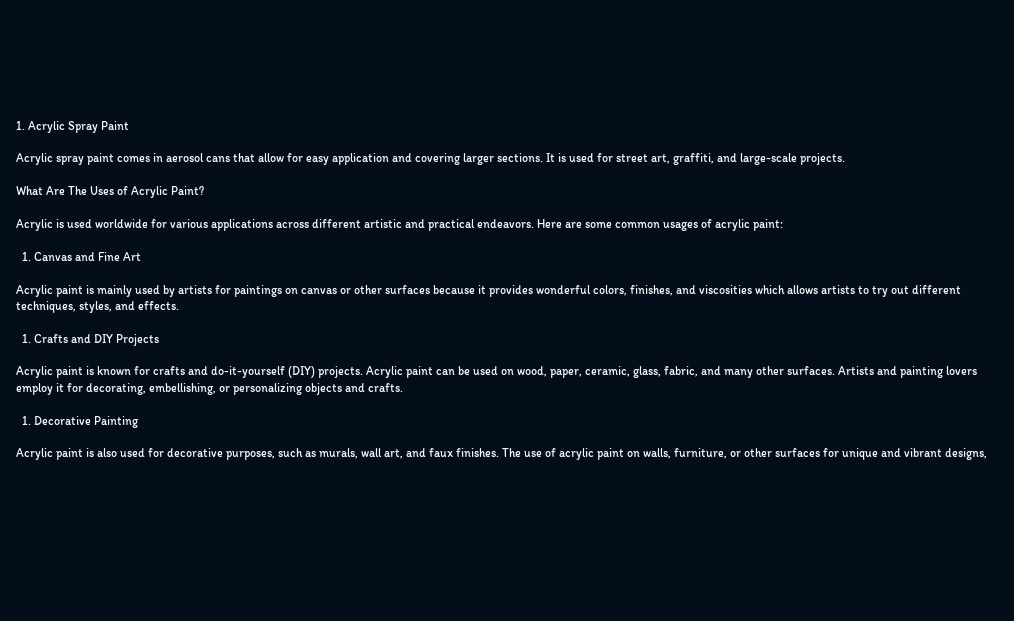1. Acrylic Spray Paint

Acrylic spray paint comes in aerosol cans that allow for easy application and covering larger sections. It is used for street art, graffiti, and large-scale projects.

What Are The Uses of Acrylic Paint?

Acrylic is used worldwide for various applications across different artistic and practical endeavors. Here are some common usages of acrylic paint:

  1. Canvas and Fine Art

Acrylic paint is mainly used by artists for paintings on canvas or other surfaces because it provides wonderful colors, finishes, and viscosities which allows artists to try out different techniques, styles, and effects.

  1. Crafts and DIY Projects

Acrylic paint is known for crafts and do-it-yourself (DIY) projects. Acrylic paint can be used on wood, paper, ceramic, glass, fabric, and many other surfaces. Artists and painting lovers employ it for decorating, embellishing, or personalizing objects and crafts.

  1. Decorative Painting

Acrylic paint is also used for decorative purposes, such as murals, wall art, and faux finishes. The use of acrylic paint on walls, furniture, or other surfaces for unique and vibrant designs,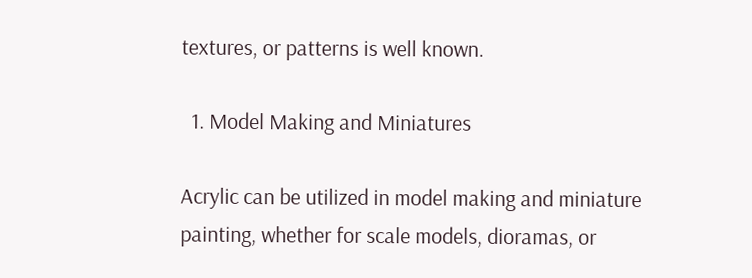textures, or patterns is well known.

  1. Model Making and Miniatures

Acrylic can be utilized in model making and miniature painting, whether for scale models, dioramas, or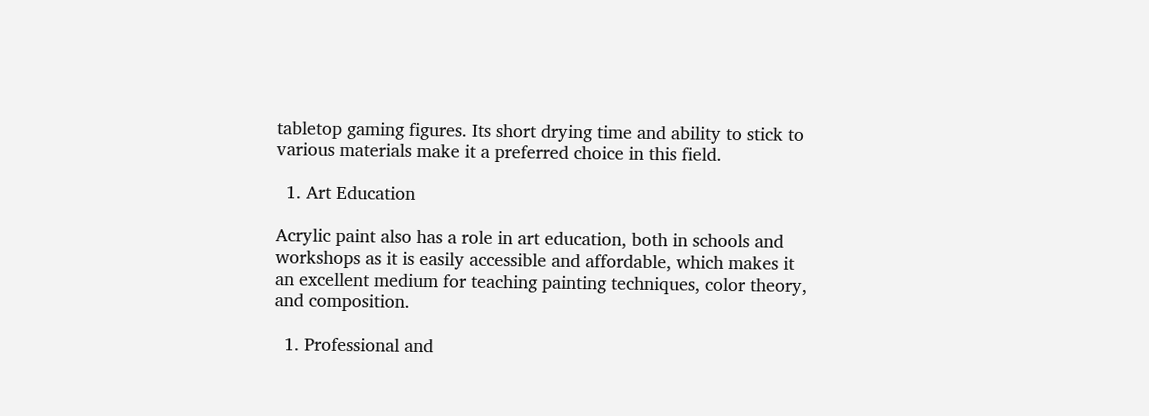tabletop gaming figures. Its short drying time and ability to stick to various materials make it a preferred choice in this field.

  1. Art Education

Acrylic paint also has a role in art education, both in schools and workshops as it is easily accessible and affordable, which makes it an excellent medium for teaching painting techniques, color theory, and composition.

  1. Professional and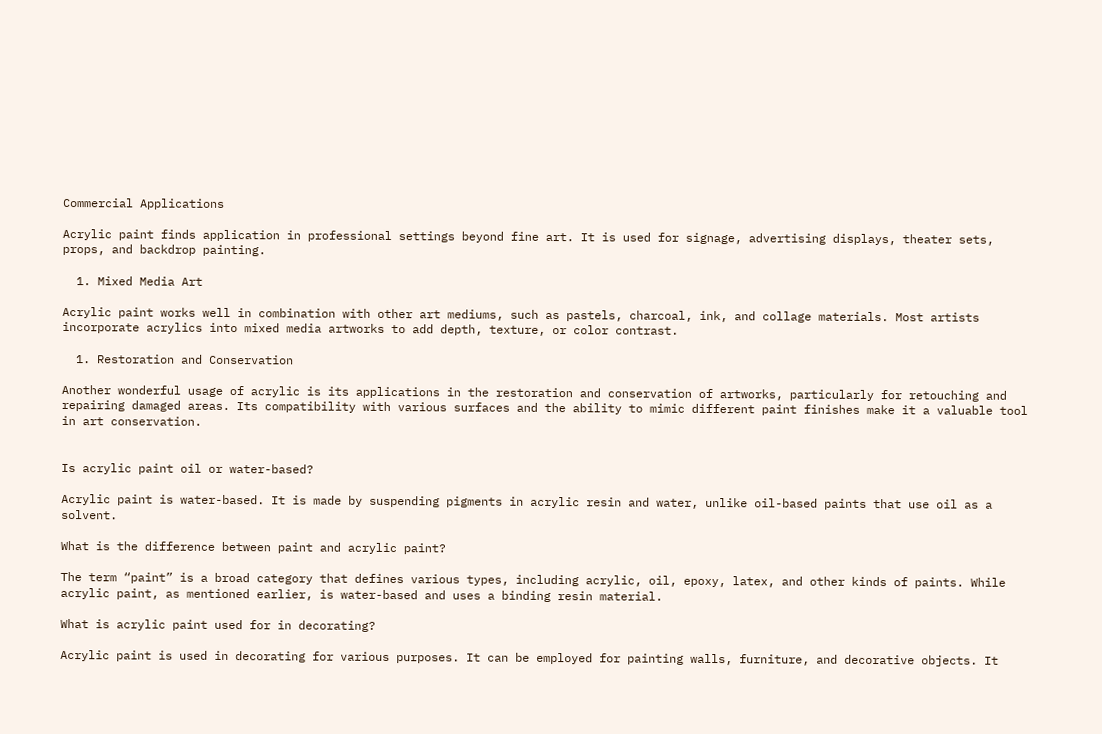Commercial Applications

Acrylic paint finds application in professional settings beyond fine art. It is used for signage, advertising displays, theater sets, props, and backdrop painting.

  1. Mixed Media Art

Acrylic paint works well in combination with other art mediums, such as pastels, charcoal, ink, and collage materials. Most artists incorporate acrylics into mixed media artworks to add depth, texture, or color contrast.

  1. Restoration and Conservation

Another wonderful usage of acrylic is its applications in the restoration and conservation of artworks, particularly for retouching and repairing damaged areas. Its compatibility with various surfaces and the ability to mimic different paint finishes make it a valuable tool in art conservation.


Is acrylic paint oil or water-based?

Acrylic paint is water-based. It is made by suspending pigments in acrylic resin and water, unlike oil-based paints that use oil as a solvent.

What is the difference between paint and acrylic paint?

The term “paint” is a broad category that defines various types, including acrylic, oil, epoxy, latex, and other kinds of paints. While acrylic paint, as mentioned earlier, is water-based and uses a binding resin material.

What is acrylic paint used for in decorating?

Acrylic paint is used in decorating for various purposes. It can be employed for painting walls, furniture, and decorative objects. It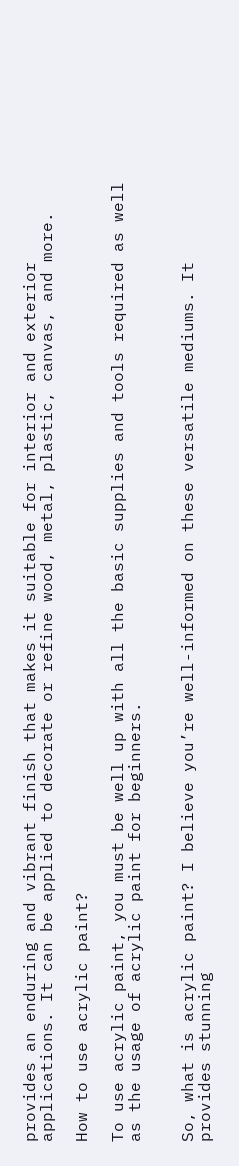provides an enduring and vibrant finish that makes it suitable for interior and exterior applications. It can be applied to decorate or refine wood, metal, plastic, canvas, and more.

How to use acrylic paint?

To use acrylic paint, you must be well up with all the basic supplies and tools required as well as the usage of acrylic paint for beginners.


So, what is acrylic paint? I believe you’re well-informed on these versatile mediums. It provides stunning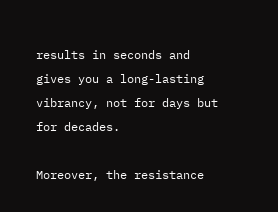results in seconds and gives you a long-lasting vibrancy, not for days but for decades.

Moreover, the resistance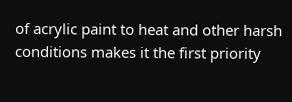of acrylic paint to heat and other harsh conditions makes it the first priority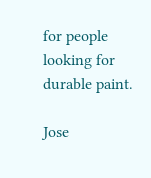for people looking for durable paint.

Jose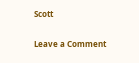Scott

Leave a Comment